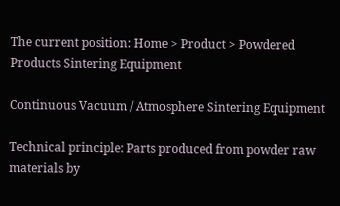The current position: Home > Product > Powdered Products Sintering Equipment

Continuous Vacuum / Atmosphere Sintering Equipment

Technical principle: Parts produced from powder raw materials by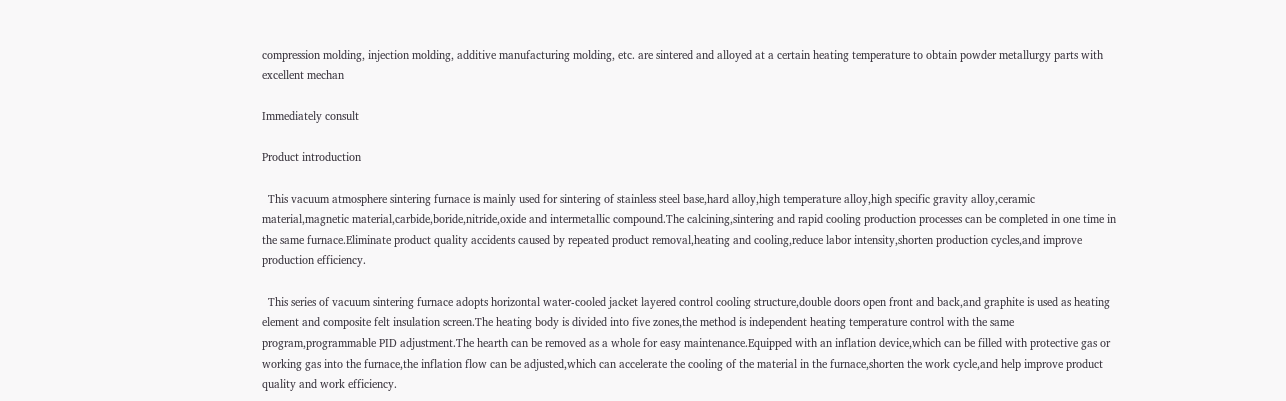compression molding, injection molding, additive manufacturing molding, etc. are sintered and alloyed at a certain heating temperature to obtain powder metallurgy parts with excellent mechan

Immediately consult

Product introduction

  This vacuum atmosphere sintering furnace is mainly used for sintering of stainless steel base,hard alloy,high temperature alloy,high specific gravity alloy,ceramic material,magnetic material,carbide,boride,nitride,oxide and intermetallic compound.The calcining,sintering and rapid cooling production processes can be completed in one time in the same furnace.Eliminate product quality accidents caused by repeated product removal,heating and cooling,reduce labor intensity,shorten production cycles,and improve production efficiency.

  This series of vacuum sintering furnace adopts horizontal water-cooled jacket layered control cooling structure,double doors open front and back,and graphite is used as heating element and composite felt insulation screen.The heating body is divided into five zones,the method is independent heating temperature control with the same program,programmable PID adjustment.The hearth can be removed as a whole for easy maintenance.Equipped with an inflation device,which can be filled with protective gas or working gas into the furnace,the inflation flow can be adjusted,which can accelerate the cooling of the material in the furnace,shorten the work cycle,and help improve product quality and work efficiency.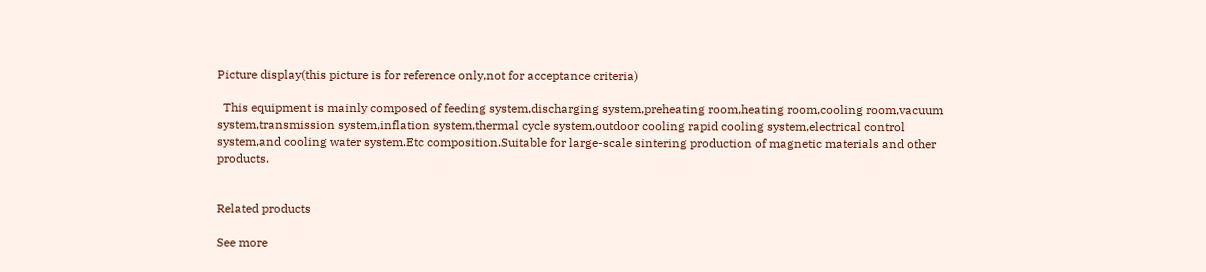Picture display(this picture is for reference only,not for acceptance criteria)

  This equipment is mainly composed of feeding system,discharging system,preheating room,heating room,cooling room,vacuum system,transmission system,inflation system,thermal cycle system,outdoor cooling rapid cooling system,electrical control system,and cooling water system.Etc composition.Suitable for large-scale sintering production of magnetic materials and other products.


Related products

See more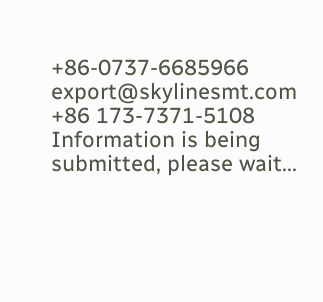+86-0737-6685966 export@skylinesmt.com +86 173-7371-5108
Information is being submitted, please wait...